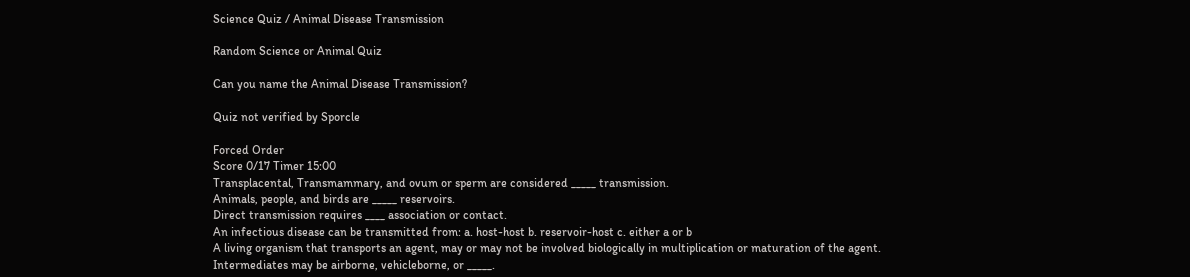Science Quiz / Animal Disease Transmission

Random Science or Animal Quiz

Can you name the Animal Disease Transmission?

Quiz not verified by Sporcle

Forced Order
Score 0/17 Timer 15:00
Transplacental, Transmammary, and ovum or sperm are considered _____ transmission.
Animals, people, and birds are _____ reservoirs.
Direct transmission requires ____ association or contact.
An infectious disease can be transmitted from: a. host-host b. reservoir-host c. either a or b
A living organism that transports an agent, may or may not be involved biologically in multiplication or maturation of the agent.
Intermediates may be airborne, vehicleborne, or _____.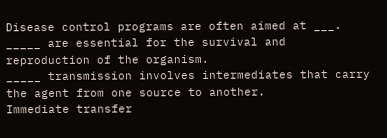Disease control programs are often aimed at ___.
_____ are essential for the survival and reproduction of the organism.
_____ transmission involves intermediates that carry the agent from one source to another.
Immediate transfer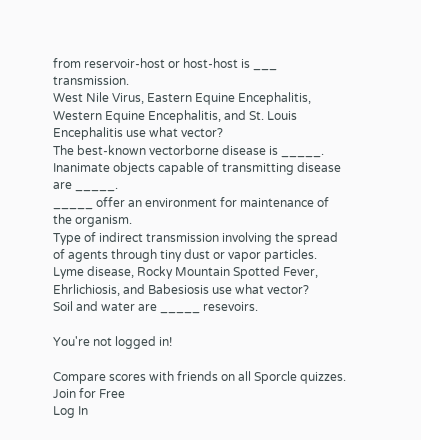from reservoir-host or host-host is ___ transmission.
West Nile Virus, Eastern Equine Encephalitis, Western Equine Encephalitis, and St. Louis Encephalitis use what vector?
The best-known vectorborne disease is _____.
Inanimate objects capable of transmitting disease are _____.
_____ offer an environment for maintenance of the organism.
Type of indirect transmission involving the spread of agents through tiny dust or vapor particles.
Lyme disease, Rocky Mountain Spotted Fever, Ehrlichiosis, and Babesiosis use what vector?
Soil and water are _____ resevoirs.

You're not logged in!

Compare scores with friends on all Sporcle quizzes.
Join for Free
Log In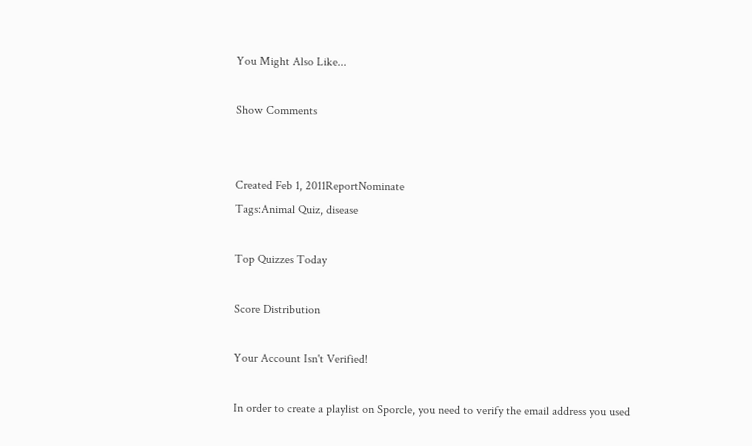You Might Also Like...

Show Comments


Created Feb 1, 2011ReportNominate
Tags:Animal Quiz, disease

Top Quizzes Today

Score Distribution

Your Account Isn't Verified!

In order to create a playlist on Sporcle, you need to verify the email address you used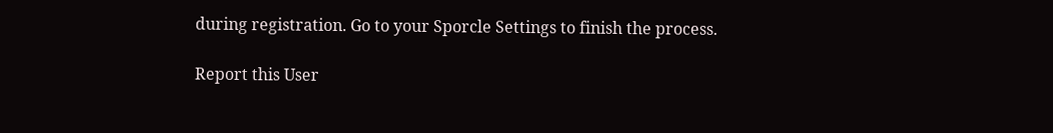during registration. Go to your Sporcle Settings to finish the process.

Report this User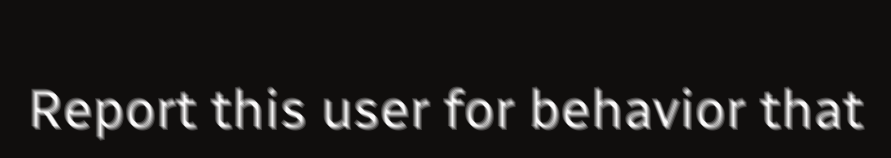Report this user for behavior that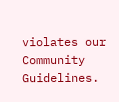violates our Community Guidelines.